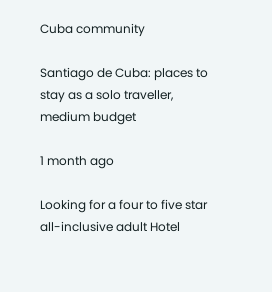Cuba community

Santiago de Cuba: places to stay as a solo traveller, medium budget

1 month ago

Looking for a four to five star all-inclusive adult Hotel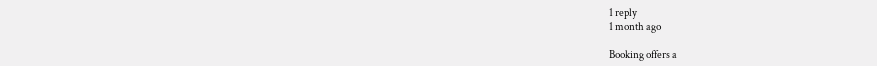1 reply
1 month ago

Booking offers a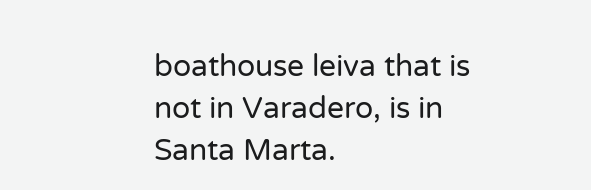boathouse leiva that is not in Varadero, is in Santa Marta.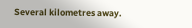Several kilometres away.